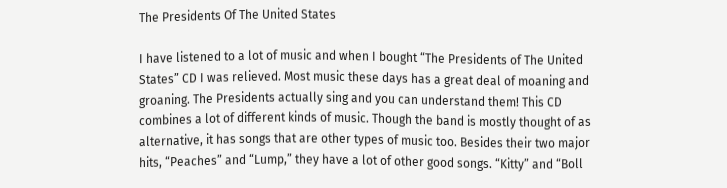The Presidents Of The United States

I have listened to a lot of music and when I bought “The Presidents of The United States” CD I was relieved. Most music these days has a great deal of moaning and groaning. The Presidents actually sing and you can understand them! This CD combines a lot of different kinds of music. Though the band is mostly thought of as alternative, it has songs that are other types of music too. Besides their two major hits, “Peaches” and “Lump,” they have a lot of other good songs. “Kitty” and “Boll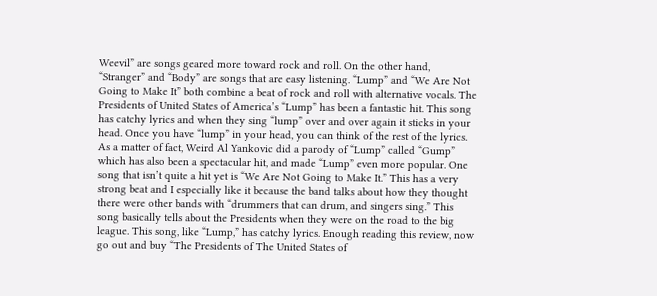Weevil” are songs geared more toward rock and roll. On the other hand, “Stranger” and “Body” are songs that are easy listening. “Lump” and “We Are Not Going to Make It” both combine a beat of rock and roll with alternative vocals. The Presidents of United States of America’s “Lump” has been a fantastic hit. This song has catchy lyrics and when they sing “lump” over and over again it sticks in your head. Once you have “lump” in your head, you can think of the rest of the lyrics. As a matter of fact, Weird Al Yankovic did a parody of “Lump” called “Gump” which has also been a spectacular hit, and made “Lump” even more popular. One song that isn’t quite a hit yet is “We Are Not Going to Make It.” This has a very strong beat and I especially like it because the band talks about how they thought there were other bands with “drummers that can drum, and singers sing.” This song basically tells about the Presidents when they were on the road to the big league. This song, like “Lump,” has catchy lyrics. Enough reading this review, now go out and buy “The Presidents of The United States of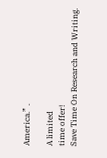America.” .

A limited
time offer!
Save Time On Research and Writing.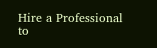Hire a Professional to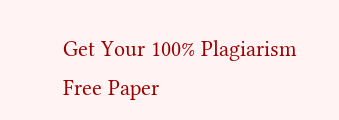Get Your 100% Plagiarism Free Paper